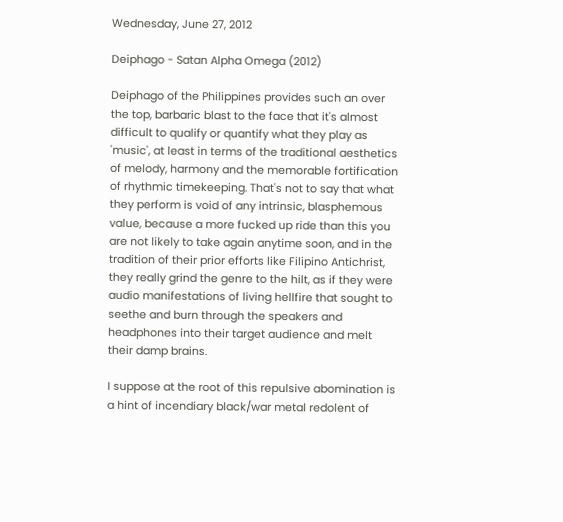Wednesday, June 27, 2012

Deiphago - Satan Alpha Omega (2012)

Deiphago of the Philippines provides such an over the top, barbaric blast to the face that it's almost difficult to qualify or quantify what they play as 'music', at least in terms of the traditional aesthetics of melody, harmony and the memorable fortification of rhythmic timekeeping. That's not to say that what they perform is void of any intrinsic, blasphemous value, because a more fucked up ride than this you are not likely to take again anytime soon, and in the tradition of their prior efforts like Filipino Antichrist, they really grind the genre to the hilt, as if they were audio manifestations of living hellfire that sought to seethe and burn through the speakers and headphones into their target audience and melt their damp brains.

I suppose at the root of this repulsive abomination is a hint of incendiary black/war metal redolent of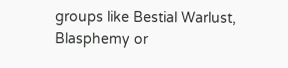groups like Bestial Warlust, Blasphemy or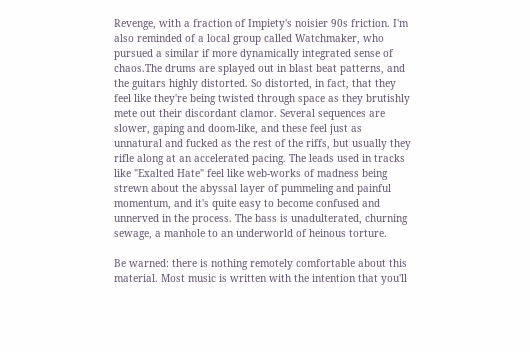Revenge, with a fraction of Impiety's noisier 90s friction. I'm also reminded of a local group called Watchmaker, who pursued a similar if more dynamically integrated sense of chaos.The drums are splayed out in blast beat patterns, and the guitars highly distorted. So distorted, in fact, that they feel like they're being twisted through space as they brutishly mete out their discordant clamor. Several sequences are slower, gaping and doom-like, and these feel just as unnatural and fucked as the rest of the riffs, but usually they rifle along at an accelerated pacing. The leads used in tracks like "Exalted Hate" feel like web-works of madness being strewn about the abyssal layer of pummeling and painful momentum, and it's quite easy to become confused and unnerved in the process. The bass is unadulterated, churning sewage, a manhole to an underworld of heinous torture.

Be warned: there is nothing remotely comfortable about this material. Most music is written with the intention that you'll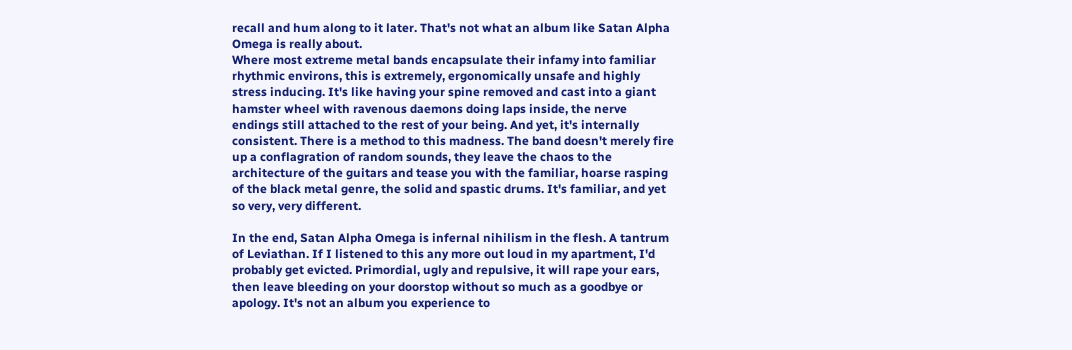recall and hum along to it later. That's not what an album like Satan Alpha Omega is really about.
Where most extreme metal bands encapsulate their infamy into familiar rhythmic environs, this is extremely, ergonomically unsafe and highly stress inducing. It's like having your spine removed and cast into a giant hamster wheel with ravenous daemons doing laps inside, the nerve endings still attached to the rest of your being. And yet, it's internally consistent. There is a method to this madness. The band doesn't merely fire up a conflagration of random sounds, they leave the chaos to the architecture of the guitars and tease you with the familiar, hoarse rasping of the black metal genre, the solid and spastic drums. It's familiar, and yet so very, very different.

In the end, Satan Alpha Omega is infernal nihilism in the flesh. A tantrum of Leviathan. If I listened to this any more out loud in my apartment, I'd probably get evicted. Primordial, ugly and repulsive, it will rape your ears, then leave bleeding on your doorstop without so much as a goodbye or apology. It's not an album you experience to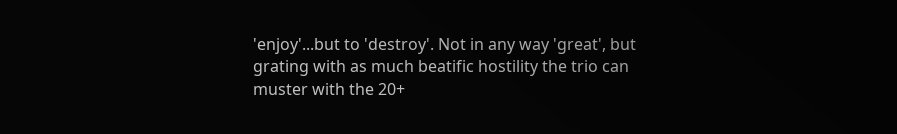'enjoy'...but to 'destroy'. Not in any way 'great', but grating with as much beatific hostility the trio can muster with the 20+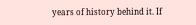years of history behind it. If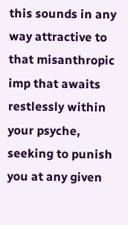this sounds in any way attractive to that misanthropic imp that awaits restlessly within your psyche, seeking to punish you at any given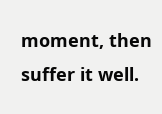moment, then suffer it well.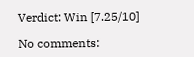Verdict: Win [7.25/10]

No comments: